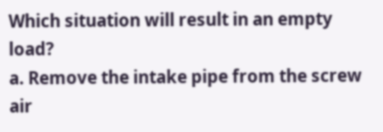Which situation will result in an empty load?
a. Remove the intake pipe from the screw air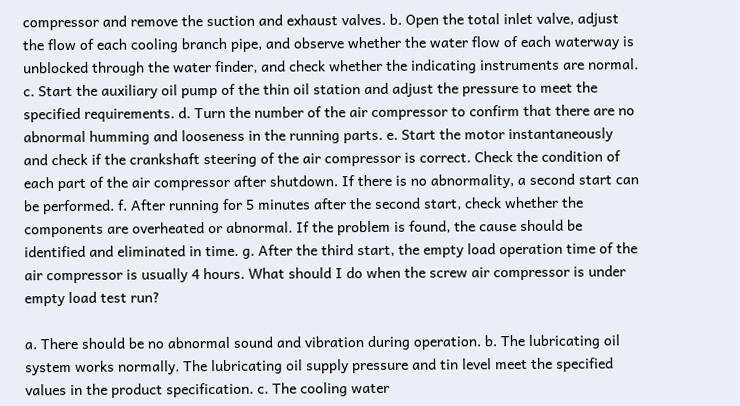compressor and remove the suction and exhaust valves. b. Open the total inlet valve, adjust the flow of each cooling branch pipe, and observe whether the water flow of each waterway is unblocked through the water finder, and check whether the indicating instruments are normal. c. Start the auxiliary oil pump of the thin oil station and adjust the pressure to meet the specified requirements. d. Turn the number of the air compressor to confirm that there are no abnormal humming and looseness in the running parts. e. Start the motor instantaneously and check if the crankshaft steering of the air compressor is correct. Check the condition of each part of the air compressor after shutdown. If there is no abnormality, a second start can be performed. f. After running for 5 minutes after the second start, check whether the components are overheated or abnormal. If the problem is found, the cause should be identified and eliminated in time. g. After the third start, the empty load operation time of the air compressor is usually 4 hours. What should I do when the screw air compressor is under empty load test run?

a. There should be no abnormal sound and vibration during operation. b. The lubricating oil system works normally. The lubricating oil supply pressure and tin level meet the specified values in the product specification. c. The cooling water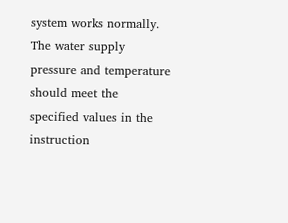system works normally. The water supply pressure and temperature should meet the specified values in the instruction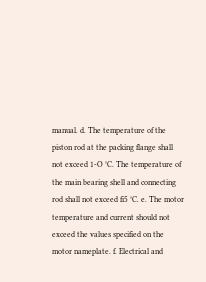manual. d. The temperature of the piston rod at the packing flange shall not exceed 1-O °C. The temperature of the main bearing shell and connecting rod shall not exceed fi5 °C. e. The motor temperature and current should not exceed the values specified on the motor nameplate. f. Electrical and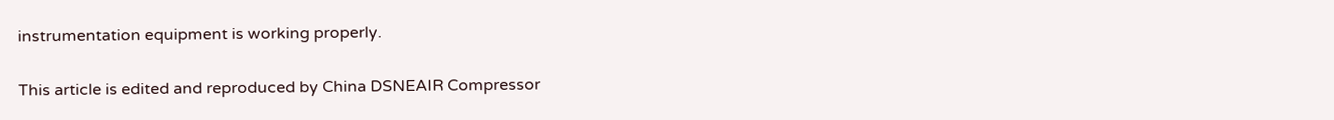instrumentation equipment is working properly.

This article is edited and reproduced by China DSNEAIR Compressor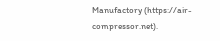Manufactory (https://air-compressor.net).